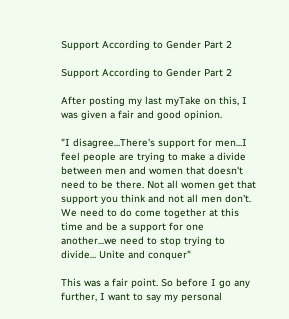Support According to Gender Part 2

Support According to Gender Part 2

After posting my last myTake on this, I was given a fair and good opinion.

"I disagree...There's support for men...I feel people are trying to make a divide between men and women that doesn't need to be there. Not all women get that support you think and not all men don't. We need to do come together at this time and be a support for one another...we need to stop trying to divide... Unite and conquer"

This was a fair point. So before I go any further, I want to say my personal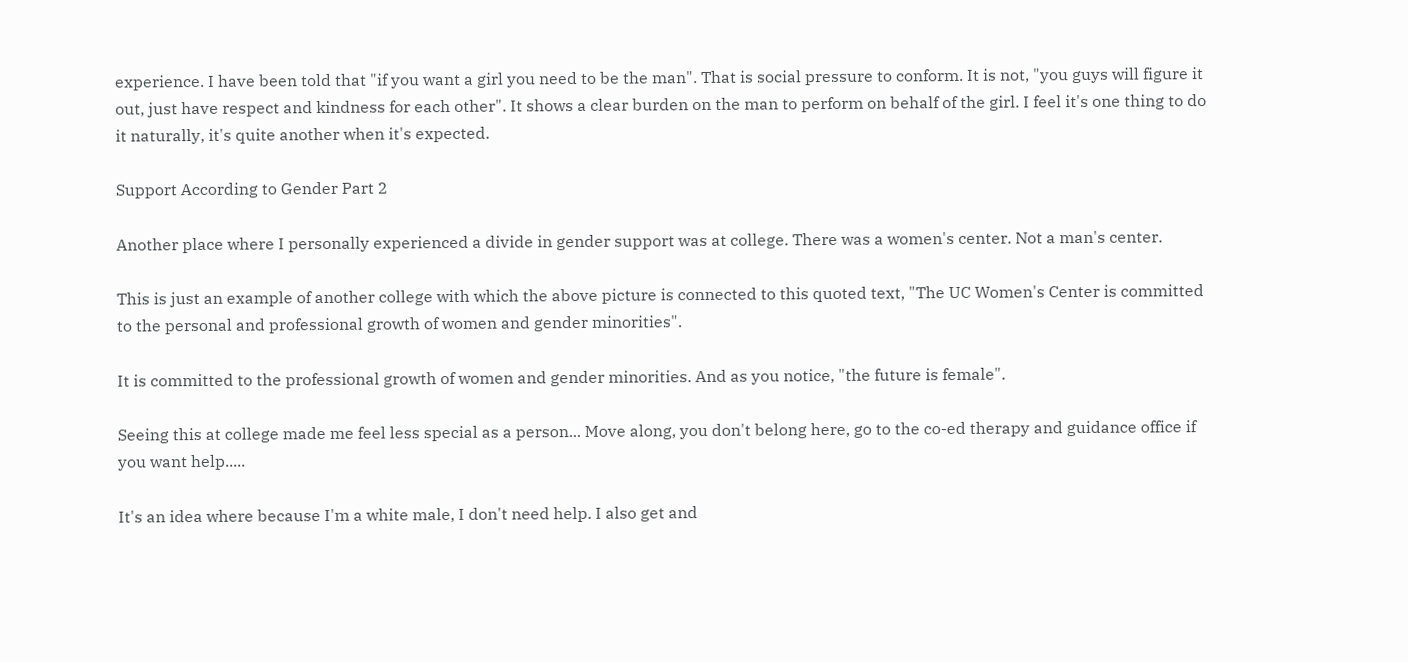experience. I have been told that "if you want a girl you need to be the man". That is social pressure to conform. It is not, "you guys will figure it out, just have respect and kindness for each other". It shows a clear burden on the man to perform on behalf of the girl. I feel it's one thing to do it naturally, it's quite another when it's expected.

Support According to Gender Part 2

Another place where I personally experienced a divide in gender support was at college. There was a women's center. Not a man's center.

This is just an example of another college with which the above picture is connected to this quoted text, "The UC Women's Center is committed to the personal and professional growth of women and gender minorities".

It is committed to the professional growth of women and gender minorities. And as you notice, "the future is female".

Seeing this at college made me feel less special as a person... Move along, you don't belong here, go to the co-ed therapy and guidance office if you want help.....

It's an idea where because I'm a white male, I don't need help. I also get and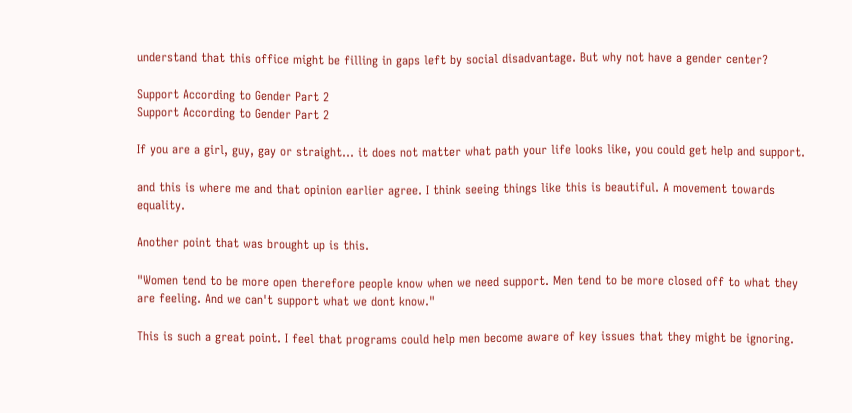understand that this office might be filling in gaps left by social disadvantage. But why not have a gender center?

Support According to Gender Part 2
Support According to Gender Part 2

If you are a girl, guy, gay or straight... it does not matter what path your life looks like, you could get help and support.

and this is where me and that opinion earlier agree. I think seeing things like this is beautiful. A movement towards equality.

Another point that was brought up is this.

"Women tend to be more open therefore people know when we need support. Men tend to be more closed off to what they are feeling. And we can't support what we dont know."

This is such a great point. I feel that programs could help men become aware of key issues that they might be ignoring.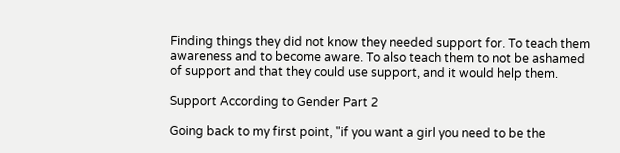Finding things they did not know they needed support for. To teach them awareness and to become aware. To also teach them to not be ashamed of support and that they could use support, and it would help them.

Support According to Gender Part 2

Going back to my first point, "if you want a girl you need to be the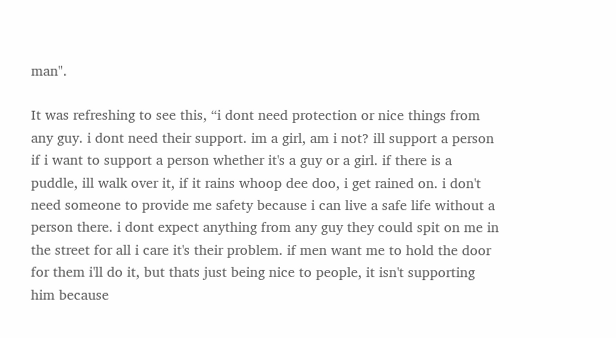man".

It was refreshing to see this, “i dont need protection or nice things from any guy. i dont need their support. im a girl, am i not? ill support a person if i want to support a person whether it's a guy or a girl. if there is a puddle, ill walk over it, if it rains whoop dee doo, i get rained on. i don't need someone to provide me safety because i can live a safe life without a person there. i dont expect anything from any guy they could spit on me in the street for all i care it's their problem. if men want me to hold the door for them i'll do it, but thats just being nice to people, it isn't supporting him because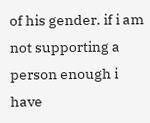of his gender. if i am not supporting a person enough i have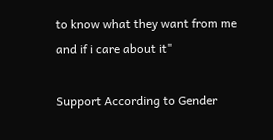to know what they want from me and if i care about it"

Support According to Gender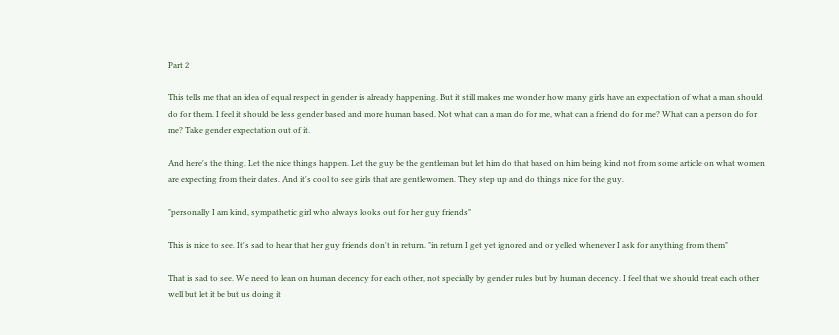Part 2

This tells me that an idea of equal respect in gender is already happening. But it still makes me wonder how many girls have an expectation of what a man should do for them. I feel it should be less gender based and more human based. Not what can a man do for me, what can a friend do for me? What can a person do for me? Take gender expectation out of it.

And here's the thing. Let the nice things happen. Let the guy be the gentleman but let him do that based on him being kind not from some article on what women are expecting from their dates. And it's cool to see girls that are gentlewomen. They step up and do things nice for the guy.

"personally I am kind, sympathetic girl who always looks out for her guy friends"

This is nice to see. It's sad to hear that her guy friends don't in return. "in return I get yet ignored and or yelled whenever I ask for anything from them"

That is sad to see. We need to lean on human decency for each other, not specially by gender rules but by human decency. I feel that we should treat each other well but let it be but us doing it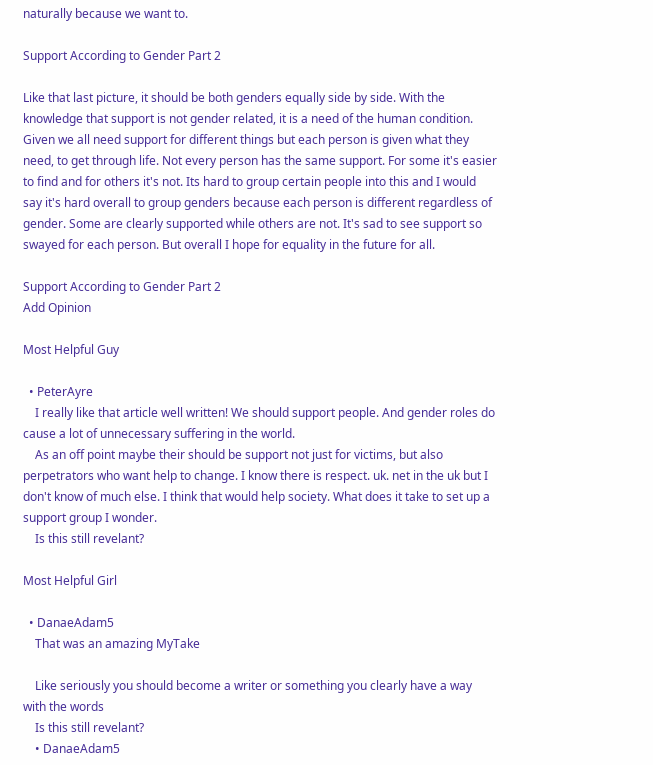naturally because we want to.

Support According to Gender Part 2

Like that last picture, it should be both genders equally side by side. With the knowledge that support is not gender related, it is a need of the human condition. Given we all need support for different things but each person is given what they need, to get through life. Not every person has the same support. For some it's easier to find and for others it's not. Its hard to group certain people into this and I would say it's hard overall to group genders because each person is different regardless of gender. Some are clearly supported while others are not. It's sad to see support so swayed for each person. But overall I hope for equality in the future for all.

Support According to Gender Part 2
Add Opinion

Most Helpful Guy

  • PeterAyre
    I really like that article well written! We should support people. And gender roles do cause a lot of unnecessary suffering in the world.
    As an off point maybe their should be support not just for victims, but also perpetrators who want help to change. I know there is respect. uk. net in the uk but I don't know of much else. I think that would help society. What does it take to set up a support group I wonder.
    Is this still revelant?

Most Helpful Girl

  • DanaeAdam5
    That was an amazing MyTake

    Like seriously you should become a writer or something you clearly have a way with the words
    Is this still revelant?
    • DanaeAdam5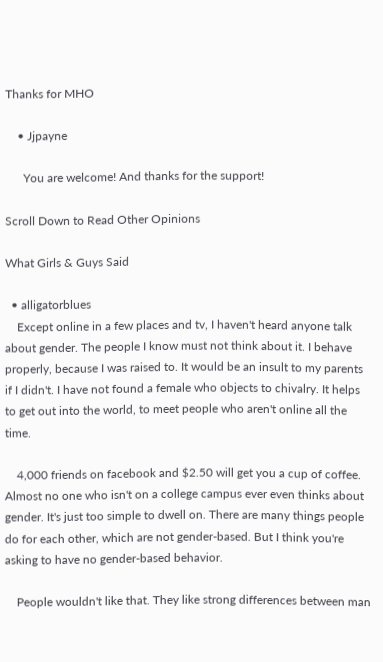Thanks for MHO

    • Jjpayne

      You are welcome! And thanks for the support!

Scroll Down to Read Other Opinions

What Girls & Guys Said

  • alligatorblues
    Except online in a few places and tv, I haven't heard anyone talk about gender. The people I know must not think about it. I behave properly, because I was raised to. It would be an insult to my parents if I didn't. I have not found a female who objects to chivalry. It helps to get out into the world, to meet people who aren't online all the time.

    4,000 friends on facebook and $2.50 will get you a cup of coffee. Almost no one who isn't on a college campus ever even thinks about gender. It's just too simple to dwell on. There are many things people do for each other, which are not gender-based. But I think you're asking to have no gender-based behavior.

    People wouldn't like that. They like strong differences between man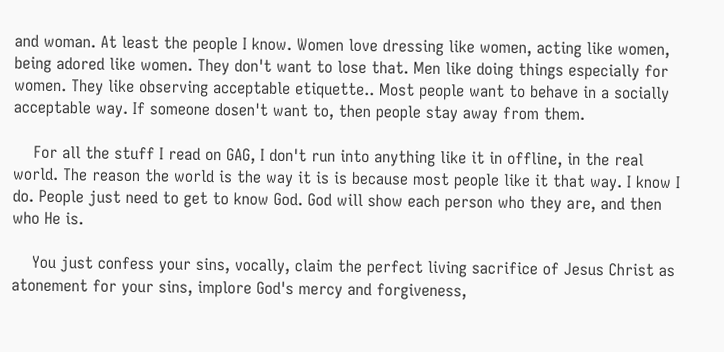and woman. At least the people I know. Women love dressing like women, acting like women, being adored like women. They don't want to lose that. Men like doing things especially for women. They like observing acceptable etiquette.. Most people want to behave in a socially acceptable way. If someone dosen't want to, then people stay away from them.

    For all the stuff I read on GAG, I don't run into anything like it in offline, in the real world. The reason the world is the way it is is because most people like it that way. I know I do. People just need to get to know God. God will show each person who they are, and then who He is.

    You just confess your sins, vocally, claim the perfect living sacrifice of Jesus Christ as atonement for your sins, implore God's mercy and forgiveness,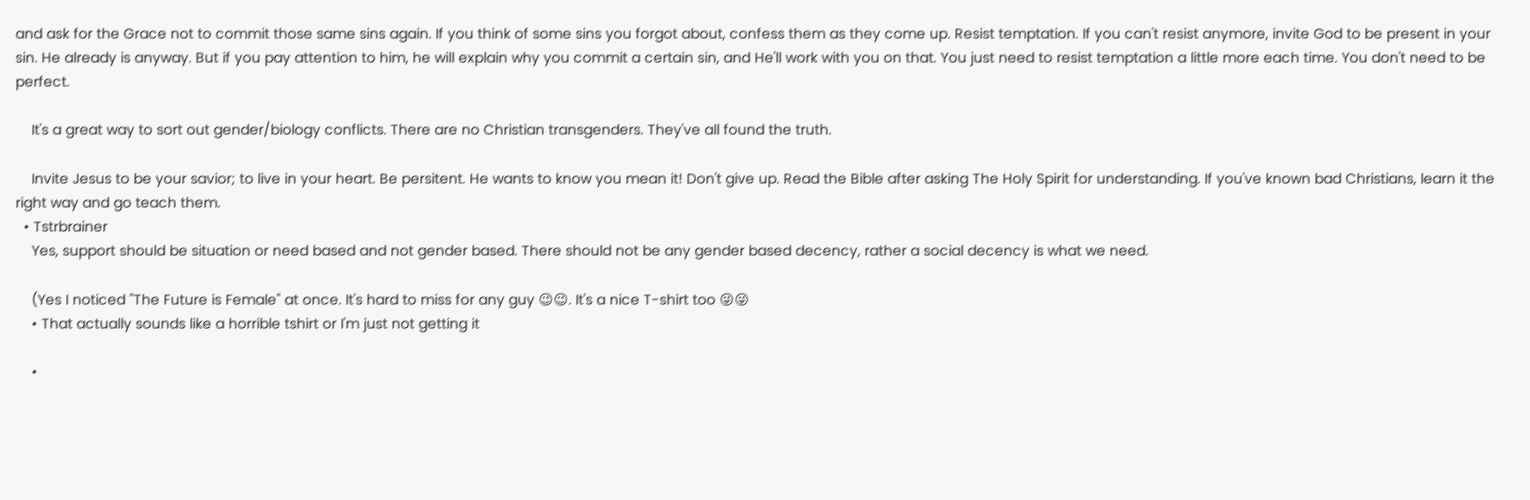and ask for the Grace not to commit those same sins again. If you think of some sins you forgot about, confess them as they come up. Resist temptation. If you can't resist anymore, invite God to be present in your sin. He already is anyway. But if you pay attention to him, he will explain why you commit a certain sin, and He'll work with you on that. You just need to resist temptation a little more each time. You don't need to be perfect.

    It's a great way to sort out gender/biology conflicts. There are no Christian transgenders. They've all found the truth.

    Invite Jesus to be your savior; to live in your heart. Be persitent. He wants to know you mean it! Don't give up. Read the Bible after asking The Holy Spirit for understanding. If you've known bad Christians, learn it the right way and go teach them.
  • Tstrbrainer
    Yes, support should be situation or need based and not gender based. There should not be any gender based decency, rather a social decency is what we need.

    (Yes I noticed "The Future is Female" at once. It's hard to miss for any guy 😉😉. It's a nice T-shirt too 😜😜
    • That actually sounds like a horrible tshirt or I'm just not getting it

    •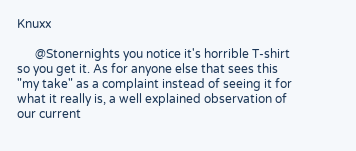Knuxx

      @Stonernights you notice it's horrible T-shirt so you get it. As for anyone else that sees this "my take" as a complaint instead of seeing it for what it really is, a well explained observation of our current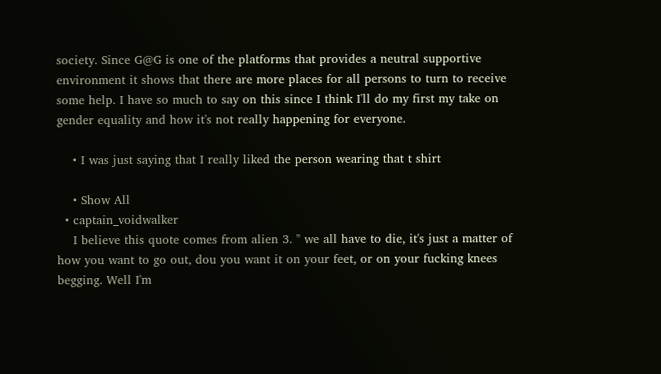society. Since G@G is one of the platforms that provides a neutral supportive environment it shows that there are more places for all persons to turn to receive some help. I have so much to say on this since I think I'll do my first my take on gender equality and how it's not really happening for everyone.

    • I was just saying that I really liked the person wearing that t shirt

    • Show All
  • captain_voidwalker
    I believe this quote comes from alien 3. " we all have to die, it's just a matter of how you want to go out, dou you want it on your feet, or on your fucking knees begging. Well I'm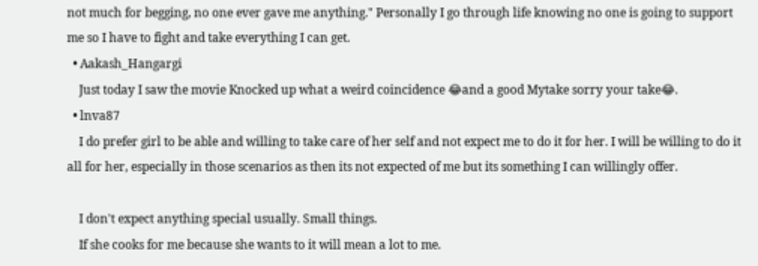not much for begging, no one ever gave me anything." Personally I go through life knowing no one is going to support me so I have to fight and take everything I can get.
  • Aakash_Hangargi
    Just today I saw the movie Knocked up what a weird coincidence 😂and a good Mytake sorry your take😂.
  • lnva87
    I do prefer girl to be able and willing to take care of her self and not expect me to do it for her. I will be willing to do it all for her, especially in those scenarios as then its not expected of me but its something I can willingly offer.

    I don't expect anything special usually. Small things.
    If she cooks for me because she wants to it will mean a lot to me.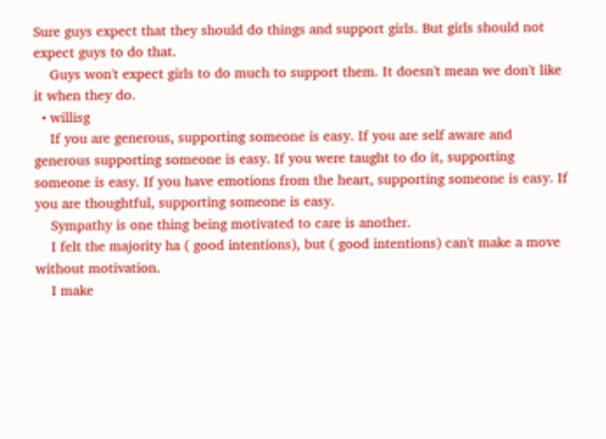Sure guys expect that they should do things and support girls. But girls should not expect guys to do that.
    Guys won't expect girls to do much to support them. It doesn't mean we don't like it when they do.
  • willisg
    If you are generous, supporting someone is easy. If you are self aware and generous supporting someone is easy. If you were taught to do it, supporting someone is easy. If you have emotions from the heart, supporting someone is easy. If you are thoughtful, supporting someone is easy.
    Sympathy is one thing being motivated to care is another.
    I felt the majority ha ( good intentions), but ( good intentions) can't make a move without motivation.
    I make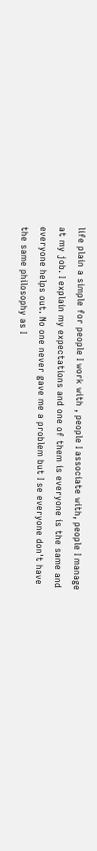life plain a simple for people I work with , people I associate with, people I manage at my job. I explain my expectations and one of them is everyone is the same and everyone helps out. No one never gave me a problem but I se everyone don't have the same philosophy as I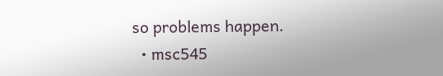so problems happen.
  • msc545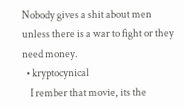Nobody gives a shit about men unless there is a war to fight or they need money.
  • kryptocynical
    I rember that movie, its the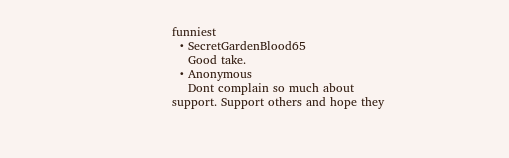funniest
  • SecretGardenBlood65
    Good take.
  • Anonymous
    Dont complain so much about support. Support others and hope they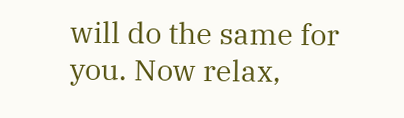will do the same for you. Now relax,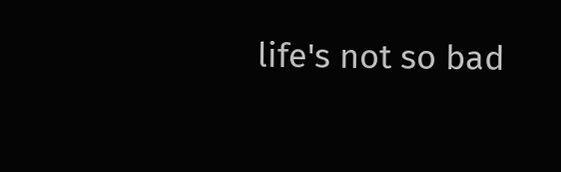life's not so bad